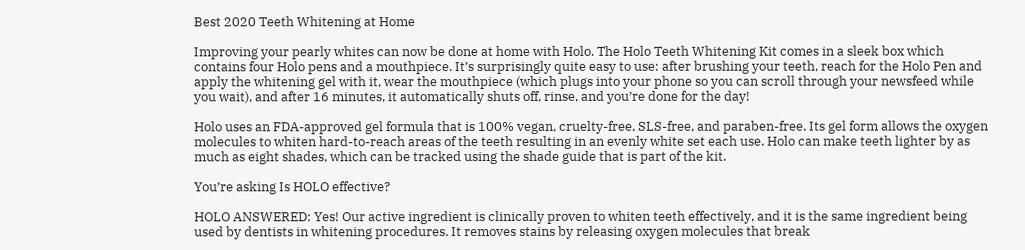Best 2020 Teeth Whitening at Home

Improving your pearly whites can now be done at home with Holo. The Holo Teeth Whitening Kit comes in a sleek box which contains four Holo pens and a mouthpiece. It’s surprisingly quite easy to use: after brushing your teeth, reach for the Holo Pen and apply the whitening gel with it, wear the mouthpiece (which plugs into your phone so you can scroll through your newsfeed while you wait), and after 16 minutes, it automatically shuts off, rinse, and you’re done for the day!

Holo uses an FDA-approved gel formula that is 100% vegan, cruelty-free, SLS-free, and paraben-free. Its gel form allows the oxygen molecules to whiten hard-to-reach areas of the teeth resulting in an evenly white set each use. Holo can make teeth lighter by as much as eight shades, which can be tracked using the shade guide that is part of the kit.

You’re asking Is HOLO effective?

HOLO ANSWERED: Yes! Our active ingredient is clinically proven to whiten teeth effectively, and it is the same ingredient being used by dentists in whitening procedures. It removes stains by releasing oxygen molecules that break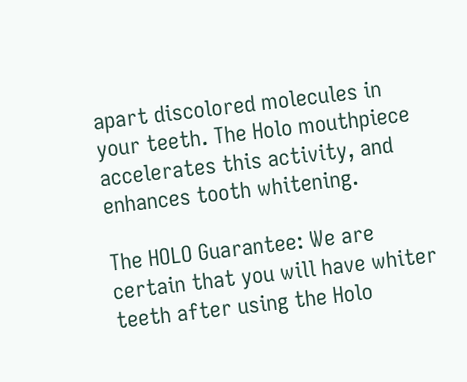apart discolored molecules in your teeth. The Holo mouthpiece accelerates this activity, and enhances tooth whitening.

The HOLO Guarantee: We are certain that you will have whiter teeth after using the Holo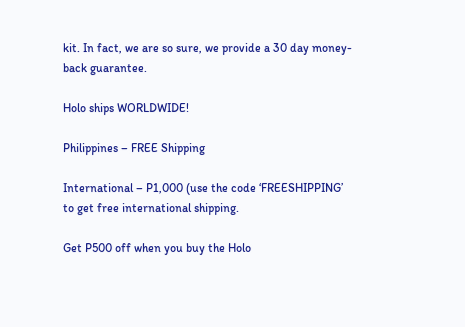kit. In fact, we are so sure, we provide a 30 day money-back guarantee.

Holo ships WORLDWIDE!

Philippines – FREE Shipping

International – P1,000 (use the code ‘FREESHIPPING’ to get free international shipping.

Get P500 off when you buy the Holo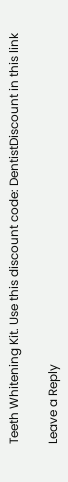Teeth Whitening Kit. Use this discount code: DentistDiscount in this link

Leave a Reply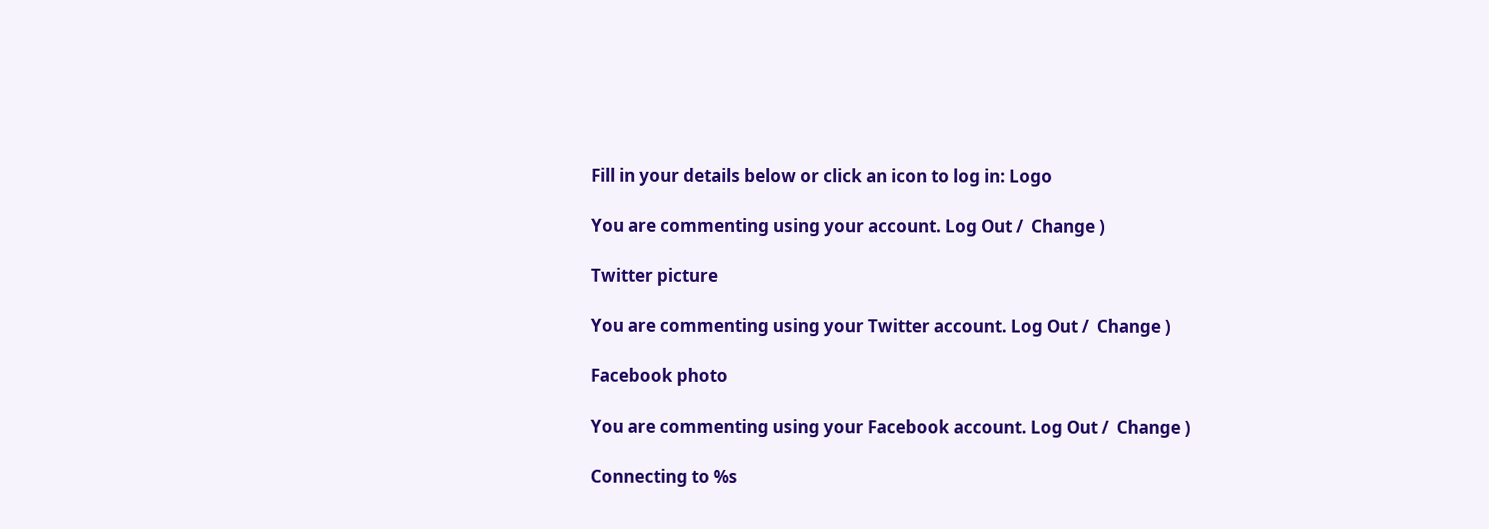Fill in your details below or click an icon to log in: Logo

You are commenting using your account. Log Out /  Change )

Twitter picture

You are commenting using your Twitter account. Log Out /  Change )

Facebook photo

You are commenting using your Facebook account. Log Out /  Change )

Connecting to %s